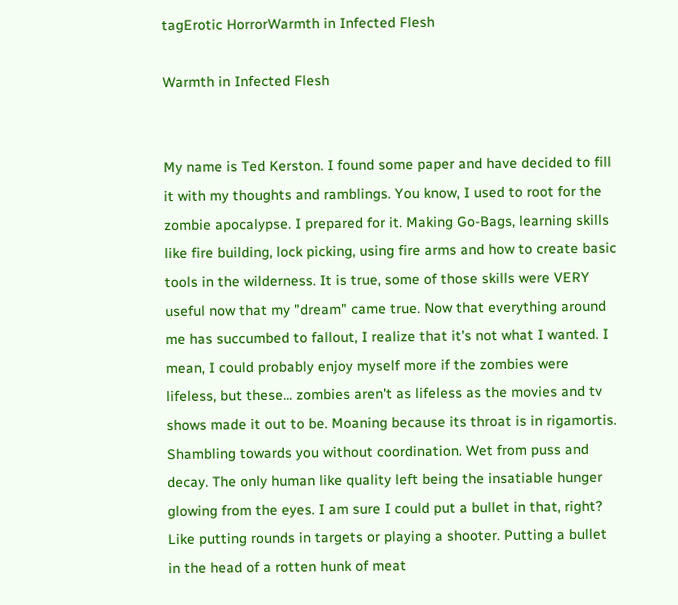tagErotic HorrorWarmth in Infected Flesh

Warmth in Infected Flesh


My name is Ted Kerston. I found some paper and have decided to fill it with my thoughts and ramblings. You know, I used to root for the zombie apocalypse. I prepared for it. Making Go-Bags, learning skills like fire building, lock picking, using fire arms and how to create basic tools in the wilderness. It is true, some of those skills were VERY useful now that my "dream" came true. Now that everything around me has succumbed to fallout, I realize that it's not what I wanted. I mean, I could probably enjoy myself more if the zombies were lifeless, but these... zombies aren't as lifeless as the movies and tv shows made it out to be. Moaning because its throat is in rigamortis. Shambling towards you without coordination. Wet from puss and decay. The only human like quality left being the insatiable hunger glowing from the eyes. I am sure I could put a bullet in that, right? Like putting rounds in targets or playing a shooter. Putting a bullet in the head of a rotten hunk of meat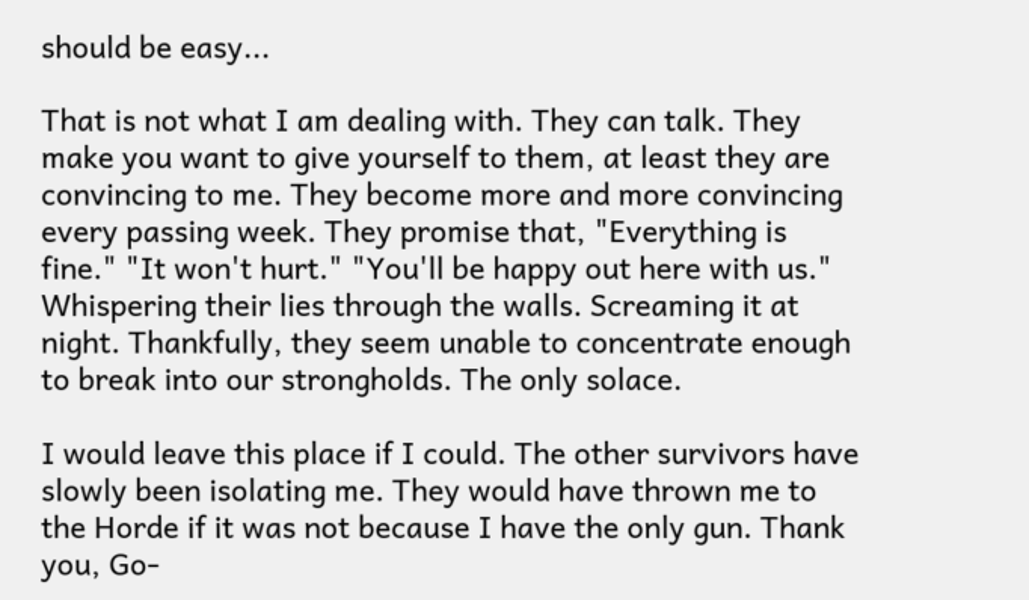should be easy...

That is not what I am dealing with. They can talk. They make you want to give yourself to them, at least they are convincing to me. They become more and more convincing every passing week. They promise that, "Everything is fine." "It won't hurt." "You'll be happy out here with us." Whispering their lies through the walls. Screaming it at night. Thankfully, they seem unable to concentrate enough to break into our strongholds. The only solace.

I would leave this place if I could. The other survivors have slowly been isolating me. They would have thrown me to the Horde if it was not because I have the only gun. Thank you, Go-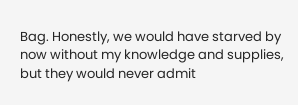Bag. Honestly, we would have starved by now without my knowledge and supplies, but they would never admit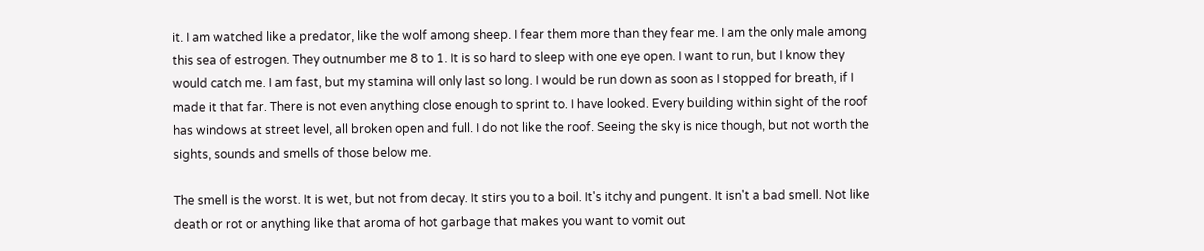it. I am watched like a predator, like the wolf among sheep. I fear them more than they fear me. I am the only male among this sea of estrogen. They outnumber me 8 to 1. It is so hard to sleep with one eye open. I want to run, but I know they would catch me. I am fast, but my stamina will only last so long. I would be run down as soon as I stopped for breath, if I made it that far. There is not even anything close enough to sprint to. I have looked. Every building within sight of the roof has windows at street level, all broken open and full. I do not like the roof. Seeing the sky is nice though, but not worth the sights, sounds and smells of those below me.

The smell is the worst. It is wet, but not from decay. It stirs you to a boil. It's itchy and pungent. It isn't a bad smell. Not like death or rot or anything like that aroma of hot garbage that makes you want to vomit out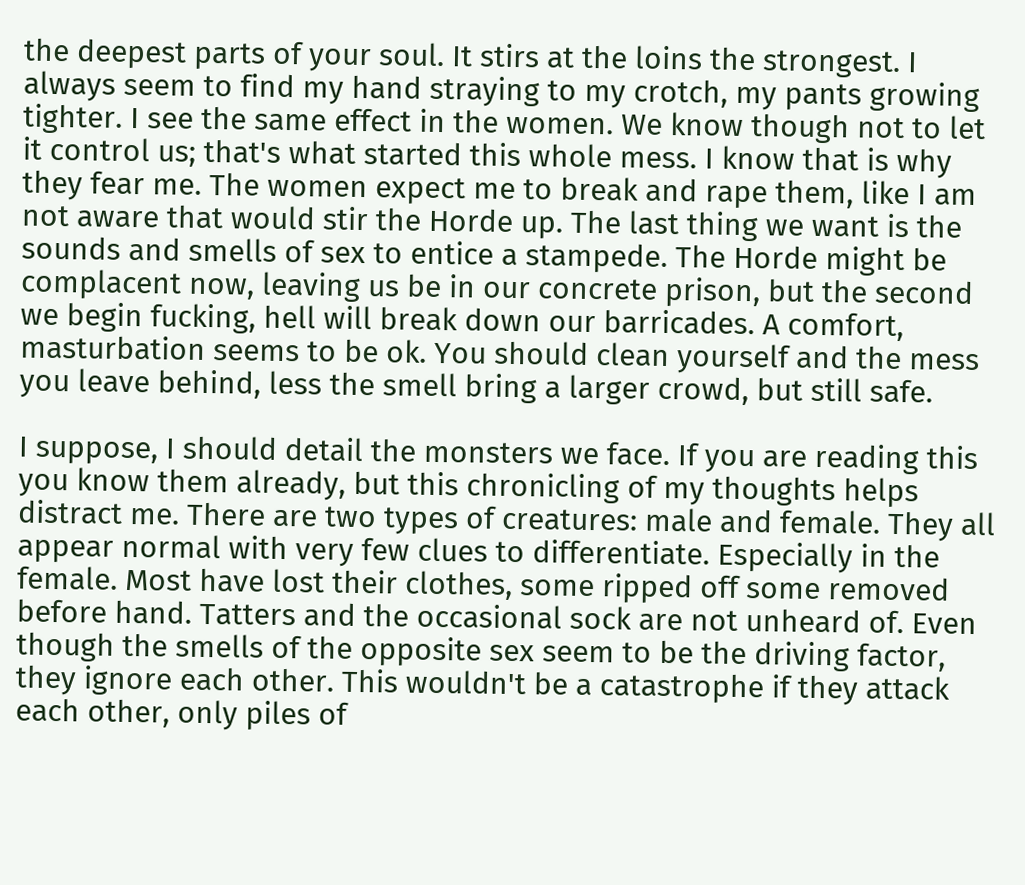the deepest parts of your soul. It stirs at the loins the strongest. I always seem to find my hand straying to my crotch, my pants growing tighter. I see the same effect in the women. We know though not to let it control us; that's what started this whole mess. I know that is why they fear me. The women expect me to break and rape them, like I am not aware that would stir the Horde up. The last thing we want is the sounds and smells of sex to entice a stampede. The Horde might be complacent now, leaving us be in our concrete prison, but the second we begin fucking, hell will break down our barricades. A comfort, masturbation seems to be ok. You should clean yourself and the mess you leave behind, less the smell bring a larger crowd, but still safe.

I suppose, I should detail the monsters we face. If you are reading this you know them already, but this chronicling of my thoughts helps distract me. There are two types of creatures: male and female. They all appear normal with very few clues to differentiate. Especially in the female. Most have lost their clothes, some ripped off some removed before hand. Tatters and the occasional sock are not unheard of. Even though the smells of the opposite sex seem to be the driving factor, they ignore each other. This wouldn't be a catastrophe if they attack each other, only piles of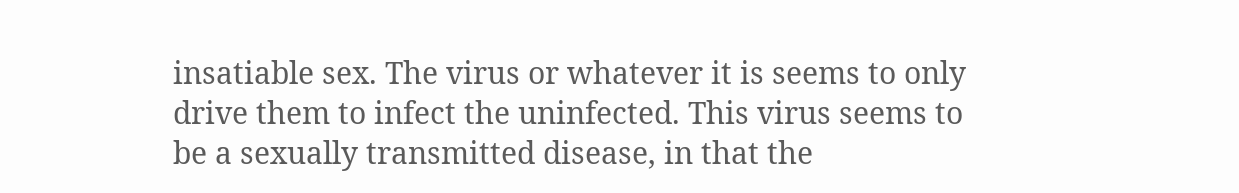insatiable sex. The virus or whatever it is seems to only drive them to infect the uninfected. This virus seems to be a sexually transmitted disease, in that the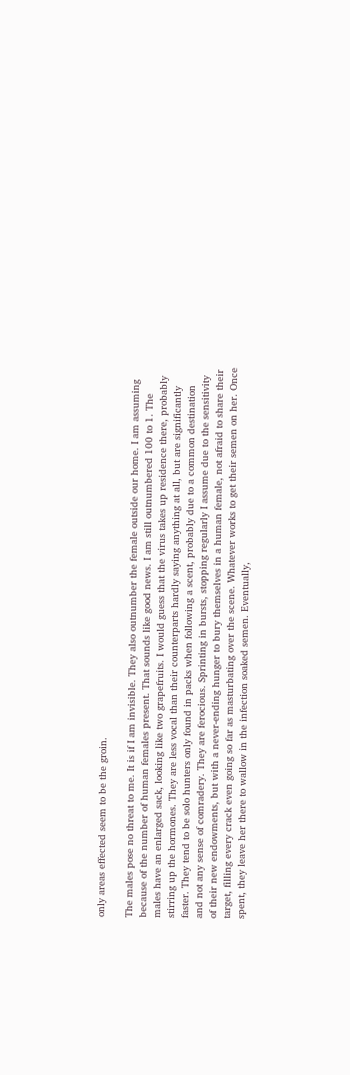only areas effected seem to be the groin.

The males pose no threat to me. It is if I am invisible. They also outnumber the female outside our home. I am assuming because of the number of human females present. That sounds like good news. I am still outnumbered 100 to 1. The males have an enlarged sack, looking like two grapefruits. I would guess that the virus takes up residence there, probably stirring up the hormones. They are less vocal than their counterparts hardly saying anything at all, but are significantly faster. They tend to be solo hunters only found in packs when following a scent, probably due to a common destination and not any sense of comradery. They are ferocious. Sprinting in bursts, stopping regularly I assume due to the sensitivity of their new endowments, but with a never-ending hunger to bury themselves in a human female, not afraid to share their target, filling every crack even going so far as masturbating over the scene. Whatever works to get their semen on her. Once spent, they leave her there to wallow in the infection soaked semen. Eventually,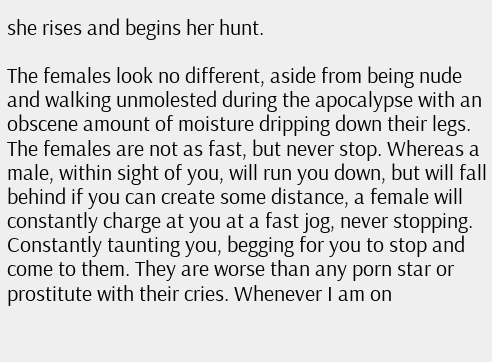she rises and begins her hunt.

The females look no different, aside from being nude and walking unmolested during the apocalypse with an obscene amount of moisture dripping down their legs. The females are not as fast, but never stop. Whereas a male, within sight of you, will run you down, but will fall behind if you can create some distance, a female will constantly charge at you at a fast jog, never stopping. Constantly taunting you, begging for you to stop and come to them. They are worse than any porn star or prostitute with their cries. Whenever I am on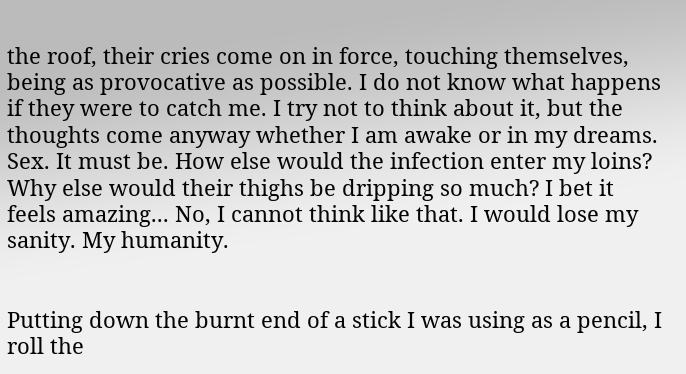the roof, their cries come on in force, touching themselves, being as provocative as possible. I do not know what happens if they were to catch me. I try not to think about it, but the thoughts come anyway whether I am awake or in my dreams. Sex. It must be. How else would the infection enter my loins? Why else would their thighs be dripping so much? I bet it feels amazing... No, I cannot think like that. I would lose my sanity. My humanity.


Putting down the burnt end of a stick I was using as a pencil, I roll the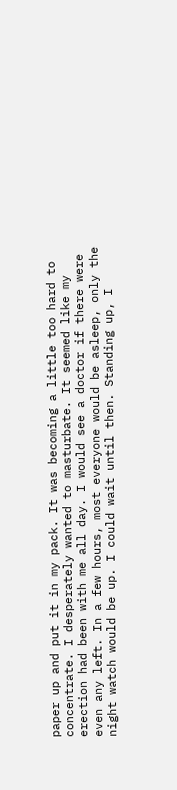paper up and put it in my pack. It was becoming a little too hard to concentrate. I desperately wanted to masturbate. It seemed like my erection had been with me all day. I would see a doctor if there were even any left. In a few hours, most everyone would be asleep, only the night watch would be up. I could wait until then. Standing up, I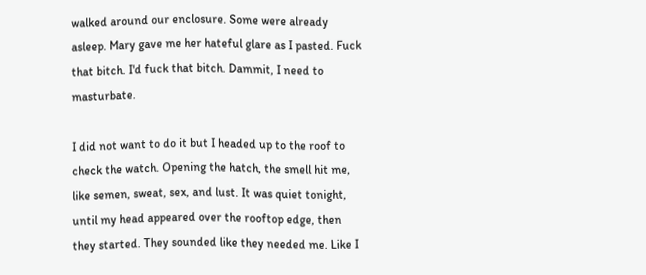walked around our enclosure. Some were already asleep. Mary gave me her hateful glare as I pasted. Fuck that bitch. I'd fuck that bitch. Dammit, I need to masturbate.

I did not want to do it but I headed up to the roof to check the watch. Opening the hatch, the smell hit me, like semen, sweat, sex, and lust. It was quiet tonight, until my head appeared over the rooftop edge, then they started. They sounded like they needed me. Like I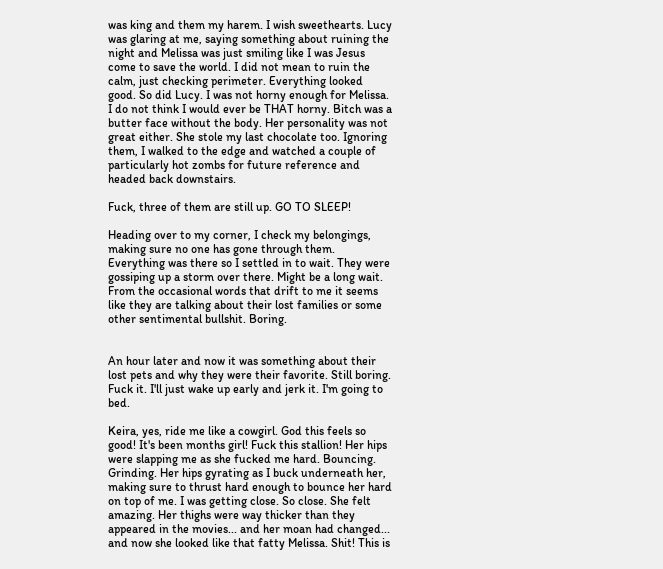was king and them my harem. I wish sweethearts. Lucy was glaring at me, saying something about ruining the night and Melissa was just smiling like I was Jesus come to save the world. I did not mean to ruin the calm, just checking perimeter. Everything looked good. So did Lucy. I was not horny enough for Melissa. I do not think I would ever be THAT horny. Bitch was a butter face without the body. Her personality was not great either. She stole my last chocolate too. Ignoring them, I walked to the edge and watched a couple of particularly hot zombs for future reference and headed back downstairs.

Fuck, three of them are still up. GO TO SLEEP!

Heading over to my corner, I check my belongings, making sure no one has gone through them. Everything was there so I settled in to wait. They were gossiping up a storm over there. Might be a long wait. From the occasional words that drift to me it seems like they are talking about their lost families or some other sentimental bullshit. Boring.


An hour later and now it was something about their lost pets and why they were their favorite. Still boring. Fuck it. I'll just wake up early and jerk it. I'm going to bed.

Keira, yes, ride me like a cowgirl. God this feels so good! It's been months girl! Fuck this stallion! Her hips were slapping me as she fucked me hard. Bouncing. Grinding. Her hips gyrating as I buck underneath her, making sure to thrust hard enough to bounce her hard on top of me. I was getting close. So close. She felt amazing. Her thighs were way thicker than they appeared in the movies... and her moan had changed... and now she looked like that fatty Melissa. Shit! This is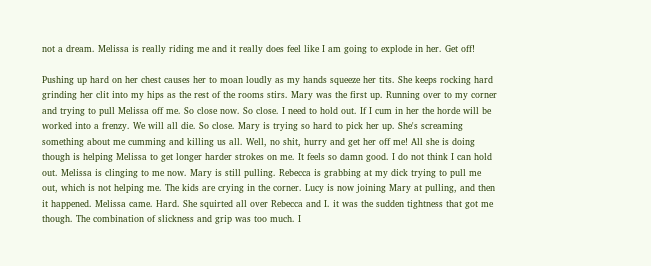not a dream. Melissa is really riding me and it really does feel like I am going to explode in her. Get off!

Pushing up hard on her chest causes her to moan loudly as my hands squeeze her tits. She keeps rocking hard grinding her clit into my hips as the rest of the rooms stirs. Mary was the first up. Running over to my corner and trying to pull Melissa off me. So close now. So close. I need to hold out. If I cum in her the horde will be worked into a frenzy. We will all die. So close. Mary is trying so hard to pick her up. She's screaming something about me cumming and killing us all. Well, no shit, hurry and get her off me! All she is doing though is helping Melissa to get longer harder strokes on me. It feels so damn good. I do not think I can hold out. Melissa is clinging to me now. Mary is still pulling. Rebecca is grabbing at my dick trying to pull me out, which is not helping me. The kids are crying in the corner. Lucy is now joining Mary at pulling, and then it happened. Melissa came. Hard. She squirted all over Rebecca and I. it was the sudden tightness that got me though. The combination of slickness and grip was too much. I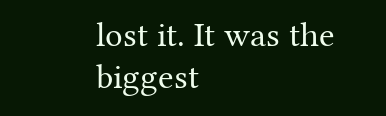lost it. It was the biggest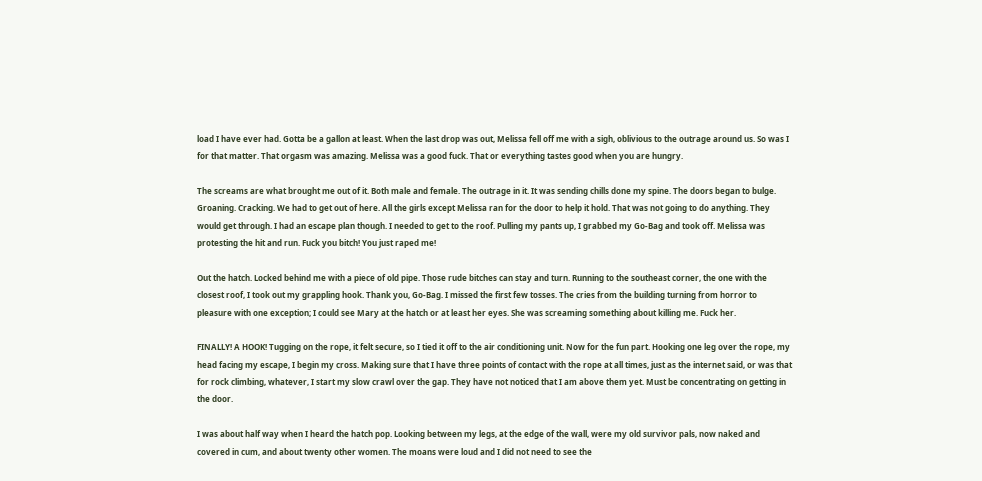load I have ever had. Gotta be a gallon at least. When the last drop was out, Melissa fell off me with a sigh, oblivious to the outrage around us. So was I for that matter. That orgasm was amazing. Melissa was a good fuck. That or everything tastes good when you are hungry.

The screams are what brought me out of it. Both male and female. The outrage in it. It was sending chills done my spine. The doors began to bulge. Groaning. Cracking. We had to get out of here. All the girls except Melissa ran for the door to help it hold. That was not going to do anything. They would get through. I had an escape plan though. I needed to get to the roof. Pulling my pants up, I grabbed my Go-Bag and took off. Melissa was protesting the hit and run. Fuck you bitch! You just raped me!

Out the hatch. Locked behind me with a piece of old pipe. Those rude bitches can stay and turn. Running to the southeast corner, the one with the closest roof, I took out my grappling hook. Thank you, Go-Bag. I missed the first few tosses. The cries from the building turning from horror to pleasure with one exception; I could see Mary at the hatch or at least her eyes. She was screaming something about killing me. Fuck her.

FINALLY! A HOOK! Tugging on the rope, it felt secure, so I tied it off to the air conditioning unit. Now for the fun part. Hooking one leg over the rope, my head facing my escape, I begin my cross. Making sure that I have three points of contact with the rope at all times, just as the internet said, or was that for rock climbing, whatever, I start my slow crawl over the gap. They have not noticed that I am above them yet. Must be concentrating on getting in the door.

I was about half way when I heard the hatch pop. Looking between my legs, at the edge of the wall, were my old survivor pals, now naked and covered in cum, and about twenty other women. The moans were loud and I did not need to see the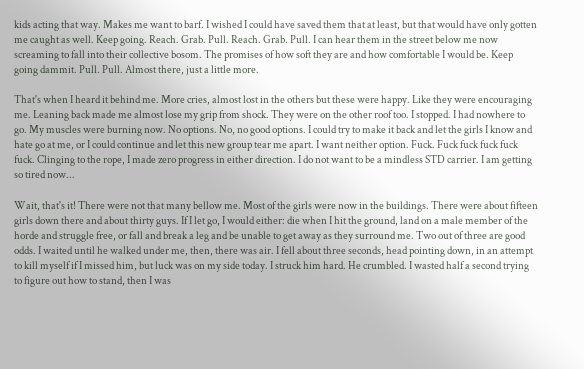kids acting that way. Makes me want to barf. I wished I could have saved them that at least, but that would have only gotten me caught as well. Keep going. Reach. Grab. Pull. Reach. Grab. Pull. I can hear them in the street below me now screaming to fall into their collective bosom. The promises of how soft they are and how comfortable I would be. Keep going dammit. Pull. Pull. Almost there, just a little more.

That's when I heard it behind me. More cries, almost lost in the others but these were happy. Like they were encouraging me. Leaning back made me almost lose my grip from shock. They were on the other roof too. I stopped. I had nowhere to go. My muscles were burning now. No options. No, no good options. I could try to make it back and let the girls I know and hate go at me, or I could continue and let this new group tear me apart. I want neither option. Fuck. Fuck fuck fuck fuck fuck. Clinging to the rope, I made zero progress in either direction. I do not want to be a mindless STD carrier. I am getting so tired now...

Wait, that's it! There were not that many bellow me. Most of the girls were now in the buildings. There were about fifteen girls down there and about thirty guys. If I let go, I would either: die when I hit the ground, land on a male member of the horde and struggle free, or fall and break a leg and be unable to get away as they surround me. Two out of three are good odds. I waited until he walked under me, then, there was air. I fell about three seconds, head pointing down, in an attempt to kill myself if I missed him, but luck was on my side today. I struck him hard. He crumbled. I wasted half a second trying to figure out how to stand, then I was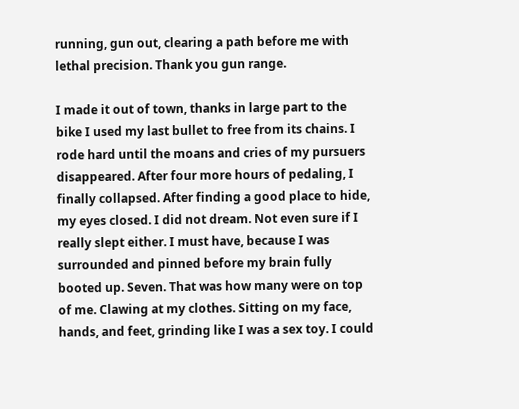running, gun out, clearing a path before me with lethal precision. Thank you gun range.

I made it out of town, thanks in large part to the bike I used my last bullet to free from its chains. I rode hard until the moans and cries of my pursuers disappeared. After four more hours of pedaling, I finally collapsed. After finding a good place to hide, my eyes closed. I did not dream. Not even sure if I really slept either. I must have, because I was surrounded and pinned before my brain fully booted up. Seven. That was how many were on top of me. Clawing at my clothes. Sitting on my face, hands, and feet, grinding like I was a sex toy. I could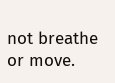not breathe or move.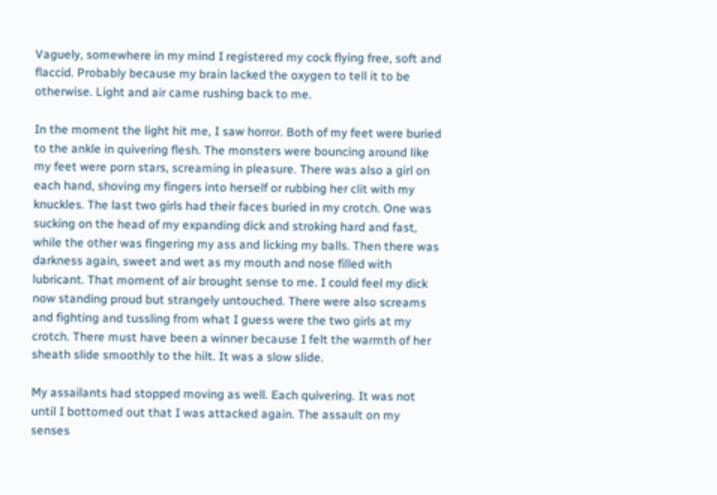Vaguely, somewhere in my mind I registered my cock flying free, soft and flaccid. Probably because my brain lacked the oxygen to tell it to be otherwise. Light and air came rushing back to me.

In the moment the light hit me, I saw horror. Both of my feet were buried to the ankle in quivering flesh. The monsters were bouncing around like my feet were porn stars, screaming in pleasure. There was also a girl on each hand, shoving my fingers into herself or rubbing her clit with my knuckles. The last two girls had their faces buried in my crotch. One was sucking on the head of my expanding dick and stroking hard and fast, while the other was fingering my ass and licking my balls. Then there was darkness again, sweet and wet as my mouth and nose filled with lubricant. That moment of air brought sense to me. I could feel my dick now standing proud but strangely untouched. There were also screams and fighting and tussling from what I guess were the two girls at my crotch. There must have been a winner because I felt the warmth of her sheath slide smoothly to the hilt. It was a slow slide.

My assailants had stopped moving as well. Each quivering. It was not until I bottomed out that I was attacked again. The assault on my senses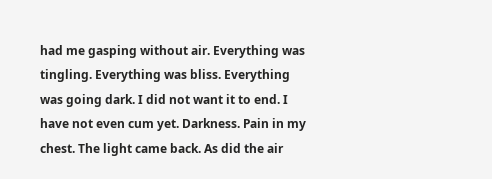had me gasping without air. Everything was tingling. Everything was bliss. Everything was going dark. I did not want it to end. I have not even cum yet. Darkness. Pain in my chest. The light came back. As did the air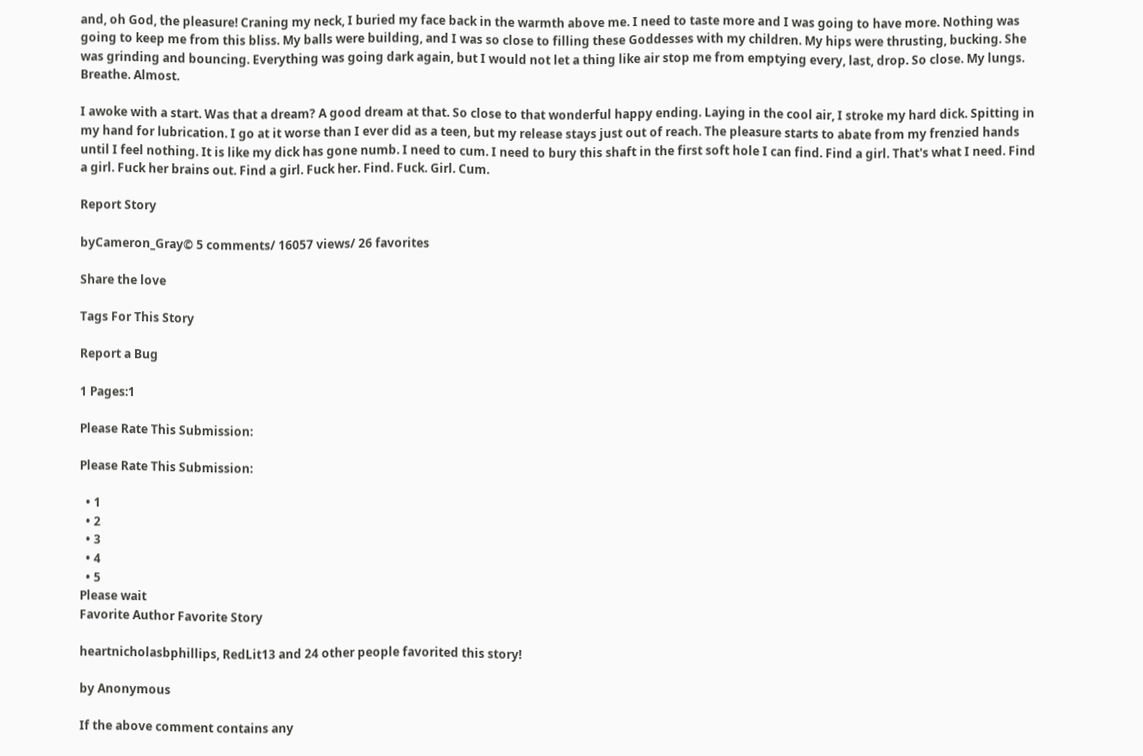and, oh God, the pleasure! Craning my neck, I buried my face back in the warmth above me. I need to taste more and I was going to have more. Nothing was going to keep me from this bliss. My balls were building, and I was so close to filling these Goddesses with my children. My hips were thrusting, bucking. She was grinding and bouncing. Everything was going dark again, but I would not let a thing like air stop me from emptying every, last, drop. So close. My lungs. Breathe. Almost.

I awoke with a start. Was that a dream? A good dream at that. So close to that wonderful happy ending. Laying in the cool air, I stroke my hard dick. Spitting in my hand for lubrication. I go at it worse than I ever did as a teen, but my release stays just out of reach. The pleasure starts to abate from my frenzied hands until I feel nothing. It is like my dick has gone numb. I need to cum. I need to bury this shaft in the first soft hole I can find. Find a girl. That's what I need. Find a girl. Fuck her brains out. Find a girl. Fuck her. Find. Fuck. Girl. Cum.

Report Story

byCameron_Gray© 5 comments/ 16057 views/ 26 favorites

Share the love

Tags For This Story

Report a Bug

1 Pages:1

Please Rate This Submission:

Please Rate This Submission:

  • 1
  • 2
  • 3
  • 4
  • 5
Please wait
Favorite Author Favorite Story

heartnicholasbphillips, RedLit13 and 24 other people favorited this story!

by Anonymous

If the above comment contains any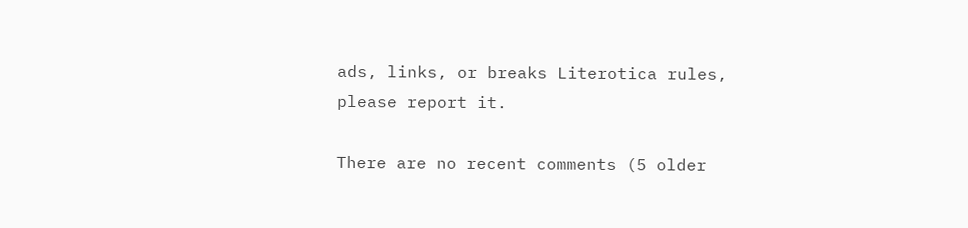ads, links, or breaks Literotica rules, please report it.

There are no recent comments (5 older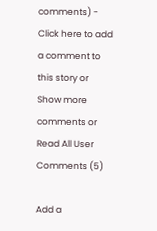comments) - Click here to add a comment to this story or Show more comments or Read All User Comments (5)

Add a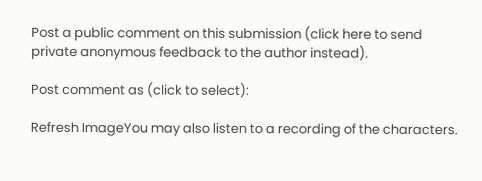Post a public comment on this submission (click here to send private anonymous feedback to the author instead).

Post comment as (click to select):

Refresh ImageYou may also listen to a recording of the characters.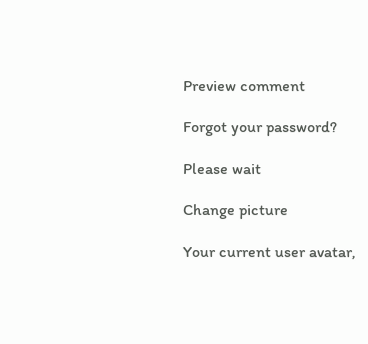Preview comment

Forgot your password?

Please wait

Change picture

Your current user avatar,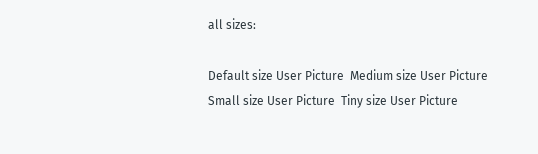all sizes:

Default size User Picture  Medium size User Picture  Small size User Picture  Tiny size User Picture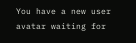You have a new user avatar waiting for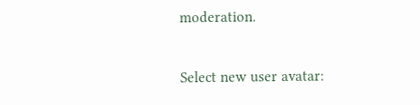moderation.

Select new user avatar: